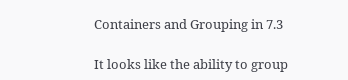Containers and Grouping in 7.3

It looks like the ability to group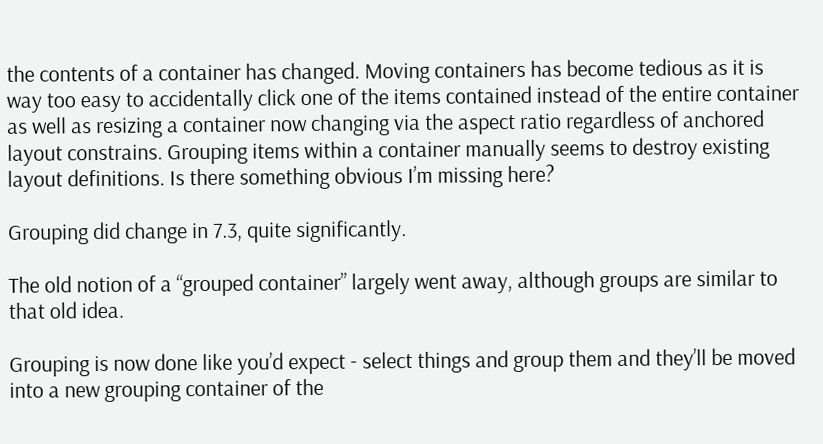the contents of a container has changed. Moving containers has become tedious as it is way too easy to accidentally click one of the items contained instead of the entire container as well as resizing a container now changing via the aspect ratio regardless of anchored layout constrains. Grouping items within a container manually seems to destroy existing layout definitions. Is there something obvious I’m missing here?

Grouping did change in 7.3, quite significantly.

The old notion of a “grouped container” largely went away, although groups are similar to that old idea.

Grouping is now done like you’d expect - select things and group them and they’ll be moved into a new grouping container of the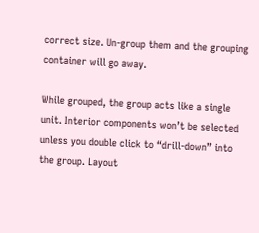correct size. Un-group them and the grouping container will go away.

While grouped, the group acts like a single unit. Interior components won’t be selected unless you double click to “drill-down” into the group. Layout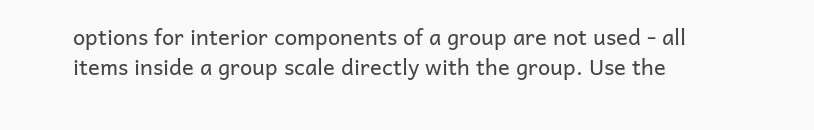options for interior components of a group are not used - all items inside a group scale directly with the group. Use the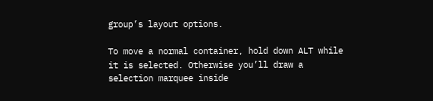group’s layout options.

To move a normal container, hold down ALT while it is selected. Otherwise you’ll draw a selection marquee inside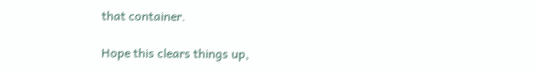that container.

Hope this clears things up,